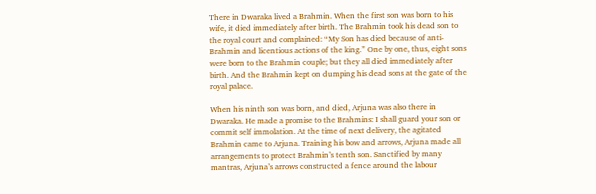There in Dwaraka lived a Brahmin. When the first son was born to his wife, it died immediately after birth. The Brahmin took his dead son to the royal court and complained: “My Son has died because of anti-Brahmin and licentious actions of the king.” One by one, thus, eight sons were born to the Brahmin couple; but they all died immediately after birth. And the Brahmin kept on dumping his dead sons at the gate of the royal palace.

When his ninth son was born, and died, Arjuna was also there in Dwaraka. He made a promise to the Brahmins: I shall guard your son or commit self immolation. At the time of next delivery, the agitated Brahmin came to Arjuna. Training his bow and arrows, Arjuna made all arrangements to protect Brahmin’s tenth son. Sanctified by many mantras, Arjuna’s arrows constructed a fence around the labour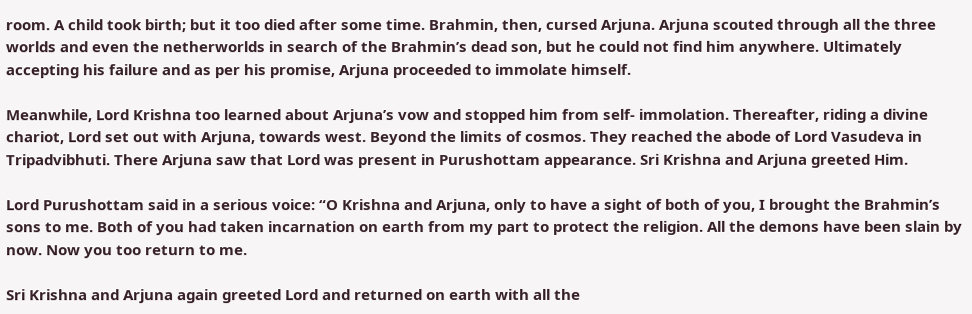room. A child took birth; but it too died after some time. Brahmin, then, cursed Arjuna. Arjuna scouted through all the three worlds and even the netherworlds in search of the Brahmin’s dead son, but he could not find him anywhere. Ultimately accepting his failure and as per his promise, Arjuna proceeded to immolate himself.

Meanwhile, Lord Krishna too learned about Arjuna’s vow and stopped him from self- immolation. Thereafter, riding a divine chariot, Lord set out with Arjuna, towards west. Beyond the limits of cosmos. They reached the abode of Lord Vasudeva in Tripadvibhuti. There Arjuna saw that Lord was present in Purushottam appearance. Sri Krishna and Arjuna greeted Him.

Lord Purushottam said in a serious voice: “O Krishna and Arjuna, only to have a sight of both of you, I brought the Brahmin’s sons to me. Both of you had taken incarnation on earth from my part to protect the religion. All the demons have been slain by now. Now you too return to me.

Sri Krishna and Arjuna again greeted Lord and returned on earth with all the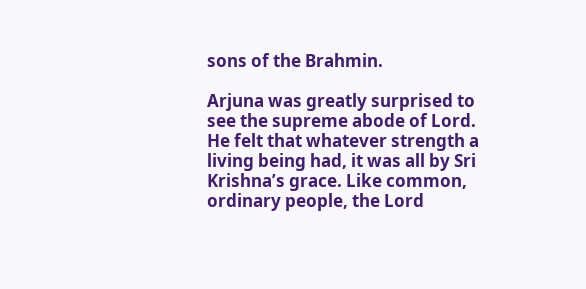sons of the Brahmin.

Arjuna was greatly surprised to see the supreme abode of Lord. He felt that whatever strength a living being had, it was all by Sri Krishna’s grace. Like common, ordinary people, the Lord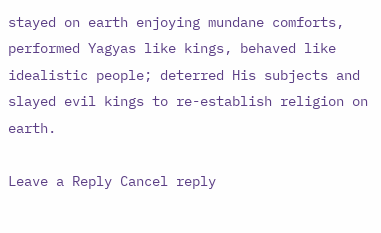stayed on earth enjoying mundane comforts, performed Yagyas like kings, behaved like idealistic people; deterred His subjects and slayed evil kings to re-establish religion on earth.

Leave a Reply Cancel reply